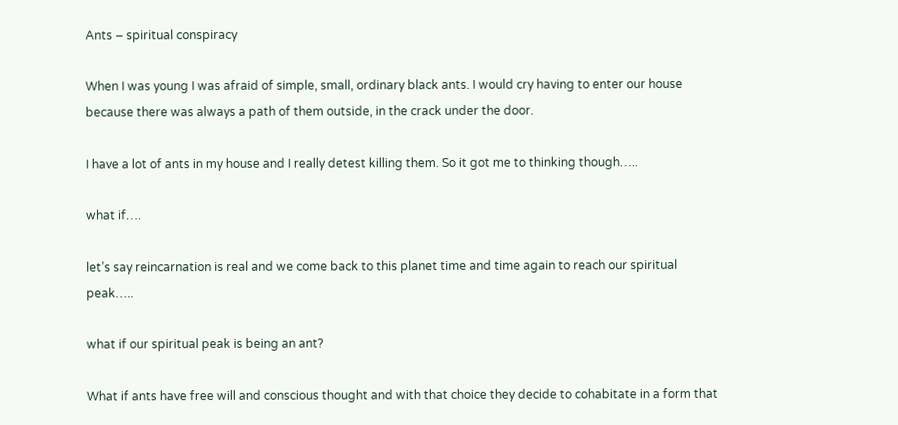Ants – spiritual conspiracy

When I was young I was afraid of simple, small, ordinary black ants. I would cry having to enter our house because there was always a path of them outside, in the crack under the door.

I have a lot of ants in my house and I really detest killing them. So it got me to thinking though…..

what if….

let’s say reincarnation is real and we come back to this planet time and time again to reach our spiritual peak…..

what if our spiritual peak is being an ant?

What if ants have free will and conscious thought and with that choice they decide to cohabitate in a form that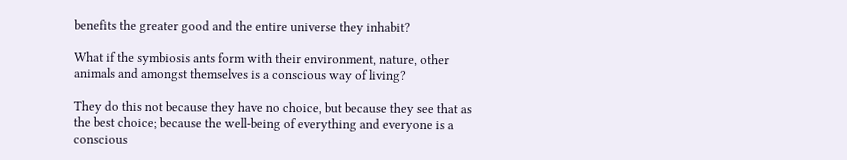benefits the greater good and the entire universe they inhabit?

What if the symbiosis ants form with their environment, nature, other animals and amongst themselves is a conscious way of living?

They do this not because they have no choice, but because they see that as the best choice; because the well-being of everything and everyone is a conscious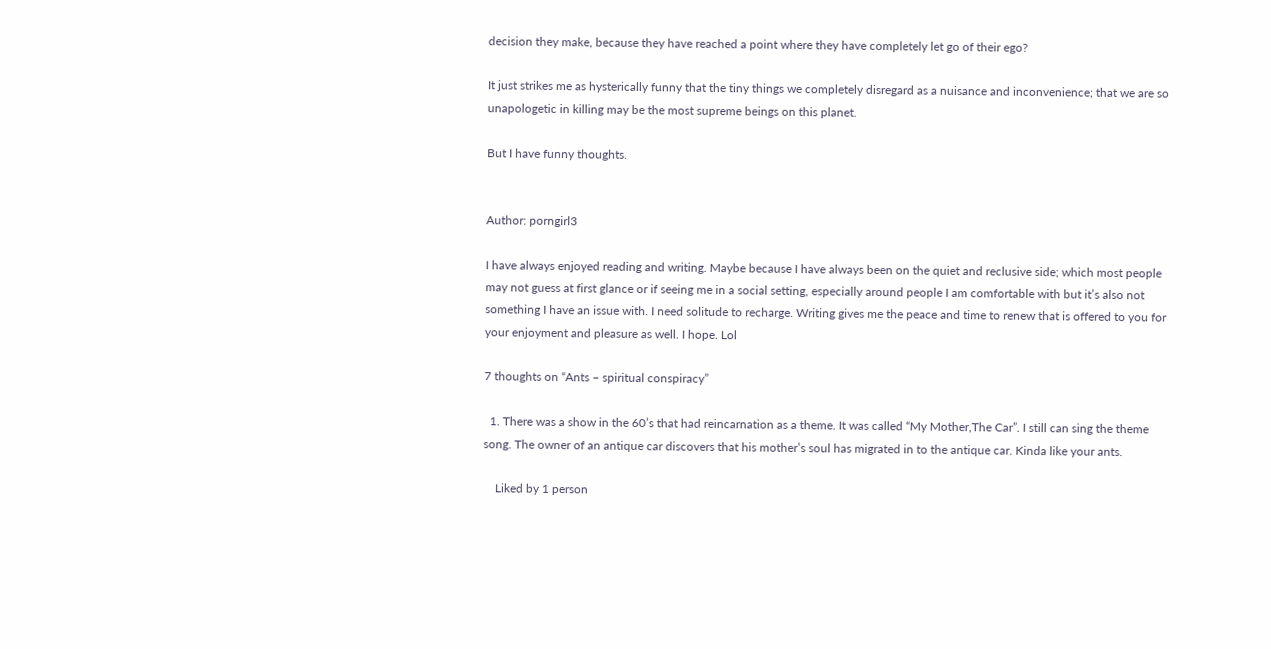decision they make, because they have reached a point where they have completely let go of their ego?

It just strikes me as hysterically funny that the tiny things we completely disregard as a nuisance and inconvenience; that we are so unapologetic in killing may be the most supreme beings on this planet.

But I have funny thoughts.


Author: porngirl3

I have always enjoyed reading and writing. Maybe because I have always been on the quiet and reclusive side; which most people may not guess at first glance or if seeing me in a social setting, especially around people I am comfortable with but it’s also not something I have an issue with. I need solitude to recharge. Writing gives me the peace and time to renew that is offered to you for your enjoyment and pleasure as well. I hope. Lol

7 thoughts on “Ants – spiritual conspiracy”

  1. There was a show in the 60’s that had reincarnation as a theme. It was called “My Mother,The Car”. I still can sing the theme song. The owner of an antique car discovers that his mother’s soul has migrated in to the antique car. Kinda like your ants.

    Liked by 1 person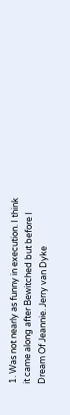1. Was not nearly as funny in execution. I think it came along after Bewitched but before I Dream Of Jeannie. Jerry van Dyke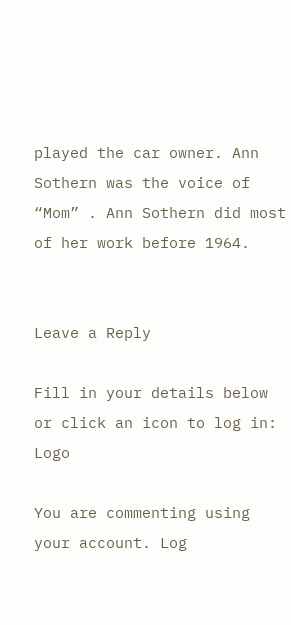played the car owner. Ann Sothern was the voice of “Mom” . Ann Sothern did most of her work before 1964.


Leave a Reply

Fill in your details below or click an icon to log in: Logo

You are commenting using your account. Log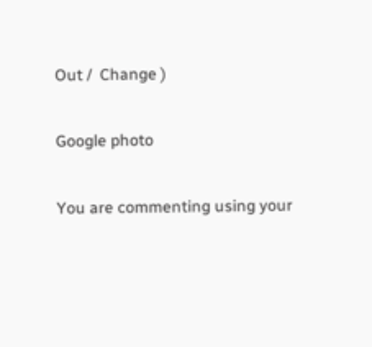Out /  Change )

Google photo

You are commenting using your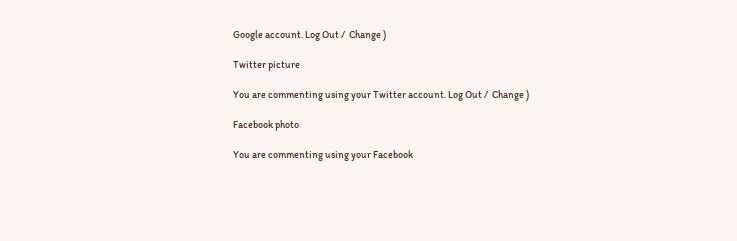Google account. Log Out /  Change )

Twitter picture

You are commenting using your Twitter account. Log Out /  Change )

Facebook photo

You are commenting using your Facebook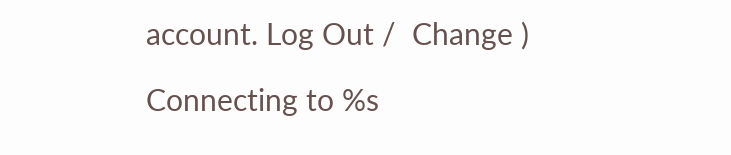account. Log Out /  Change )

Connecting to %s